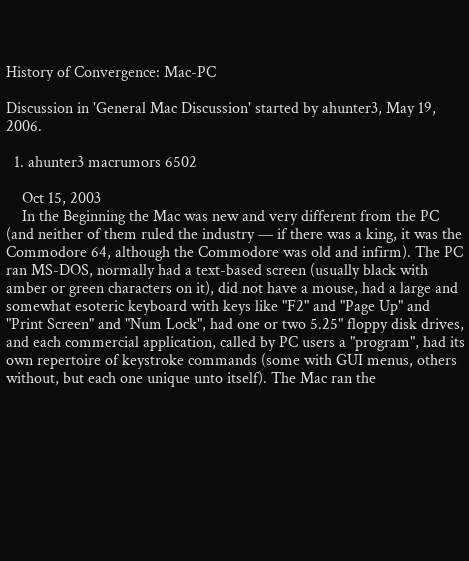History of Convergence: Mac-PC

Discussion in 'General Mac Discussion' started by ahunter3, May 19, 2006.

  1. ahunter3 macrumors 6502

    Oct 15, 2003
    In the Beginning the Mac was new and very different from the PC (and neither of them ruled the industry — if there was a king, it was the Commodore 64, although the Commodore was old and infirm). The PC ran MS-DOS, normally had a text-based screen (usually black with amber or green characters on it), did not have a mouse, had a large and somewhat esoteric keyboard with keys like "F2" and "Page Up" and "Print Screen" and "Num Lock", had one or two 5.25" floppy disk drives, and each commercial application, called by PC users a "program", had its own repertoire of keystroke commands (some with GUI menus, others without, but each one unique unto itself). The Mac ran the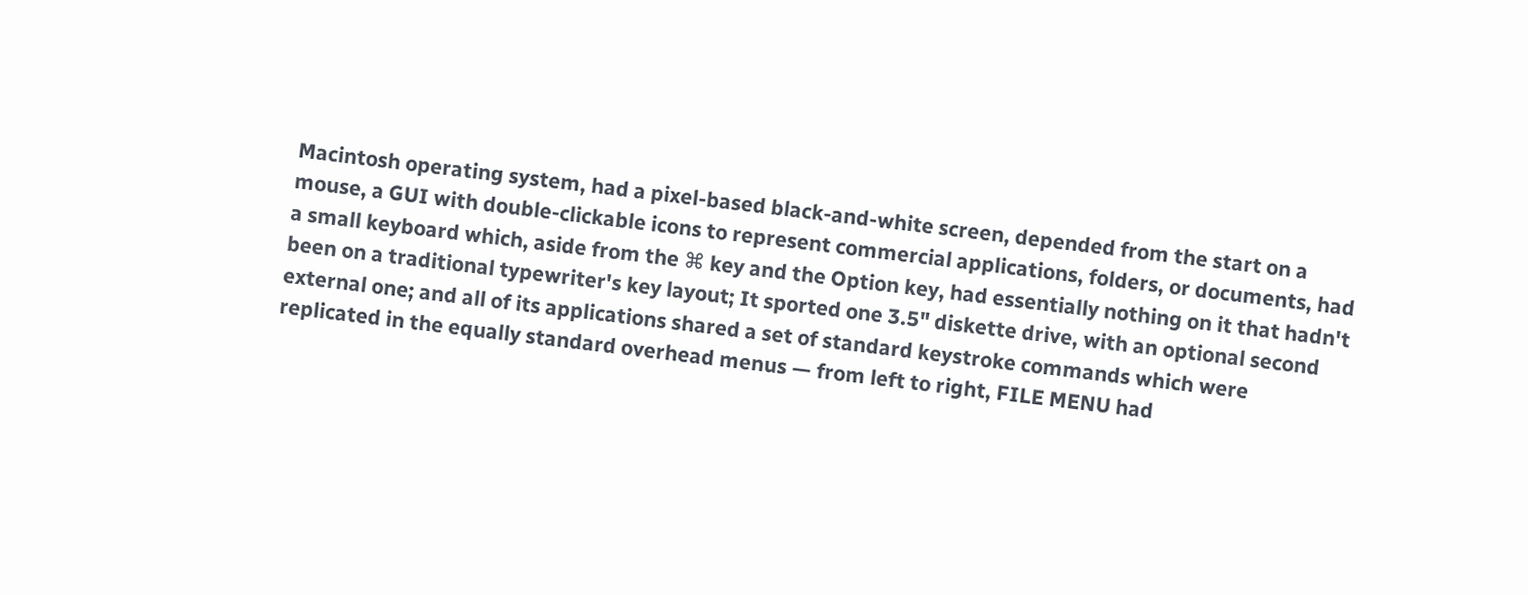Macintosh operating system, had a pixel-based black-and-white screen, depended from the start on a mouse, a GUI with double-clickable icons to represent commercial applications, folders, or documents, had a small keyboard which, aside from the ⌘ key and the Option key, had essentially nothing on it that hadn't been on a traditional typewriter's key layout; It sported one 3.5" diskette drive, with an optional second external one; and all of its applications shared a set of standard keystroke commands which were replicated in the equally standard overhead menus — from left to right, FILE MENU had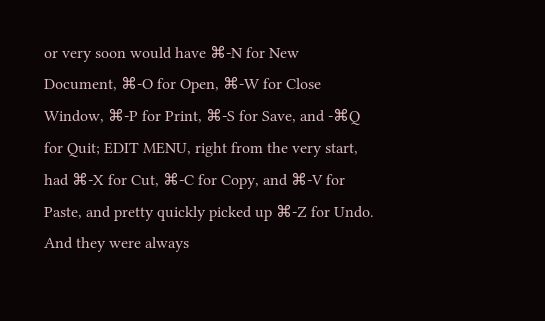or very soon would have ⌘-N for New Document, ⌘-O for Open, ⌘-W for Close Window, ⌘-P for Print, ⌘-S for Save, and -⌘Q for Quit; EDIT MENU, right from the very start, had ⌘-X for Cut, ⌘-C for Copy, and ⌘-V for Paste, and pretty quickly picked up ⌘-Z for Undo. And they were always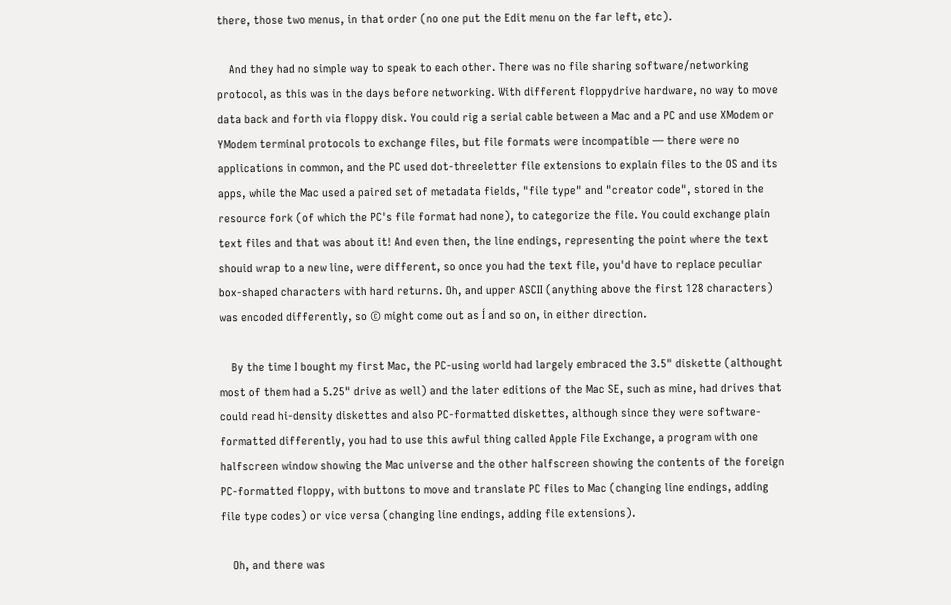there, those two menus, in that order (no one put the Edit menu on the far left, etc).

    And they had no simple way to speak to each other. There was no file sharing software/networking protocol, as this was in the days before networking. With different floppydrive hardware, no way to move data back and forth via floppy disk. You could rig a serial cable between a Mac and a PC and use XModem or YModem terminal protocols to exchange files, but file formats were incompatible — there were no applications in common, and the PC used dot-threeletter file extensions to explain files to the OS and its apps, while the Mac used a paired set of metadata fields, "file type" and "creator code", stored in the resource fork (of which the PC's file format had none), to categorize the file. You could exchange plain text files and that was about it! And even then, the line endings, representing the point where the text shouid wrap to a new line, were different, so once you had the text file, you'd have to replace peculiar box-shaped characters with hard returns. Oh, and upper ASCII (anything above the first 128 characters) was encoded differently, so © might come out as Í and so on, in either direction.

    By the time I bought my first Mac, the PC-using world had largely embraced the 3.5" diskette (althought most of them had a 5.25" drive as well) and the later editions of the Mac SE, such as mine, had drives that could read hi-density diskettes and also PC-formatted diskettes, although since they were software-formatted differently, you had to use this awful thing called Apple File Exchange, a program with one halfscreen window showing the Mac universe and the other halfscreen showing the contents of the foreign PC-formatted floppy, with buttons to move and translate PC files to Mac (changing line endings, adding file type codes) or vice versa (changing line endings, adding file extensions).

    Oh, and there was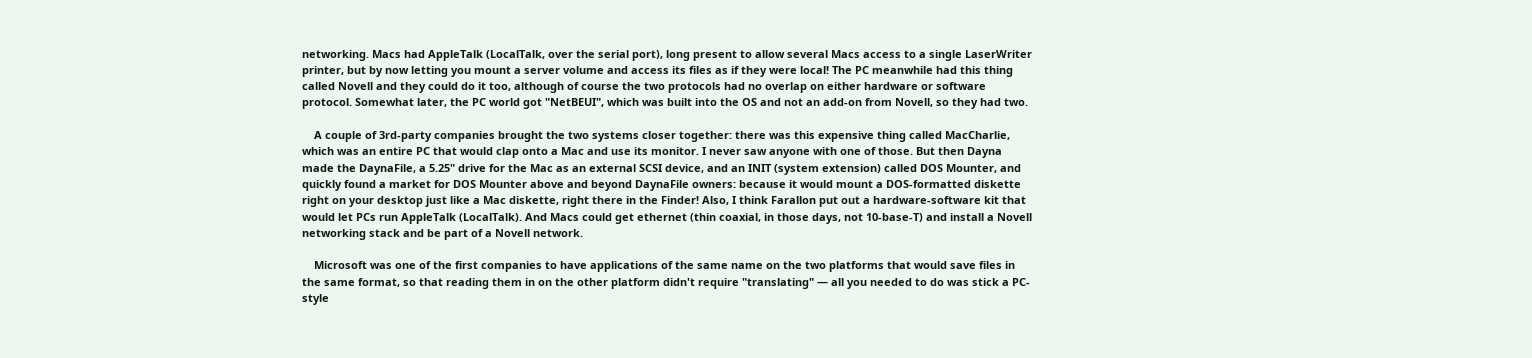networking. Macs had AppleTalk (LocalTalk, over the serial port), long present to allow several Macs access to a single LaserWriter printer, but by now letting you mount a server volume and access its files as if they were local! The PC meanwhile had this thing called Novell and they could do it too, although of course the two protocols had no overlap on either hardware or software protocol. Somewhat later, the PC world got "NetBEUI", which was built into the OS and not an add-on from Novell, so they had two.

    A couple of 3rd-party companies brought the two systems closer together: there was this expensive thing called MacCharlie, which was an entire PC that would clap onto a Mac and use its monitor. I never saw anyone with one of those. But then Dayna made the DaynaFile, a 5.25" drive for the Mac as an external SCSI device, and an INIT (system extension) called DOS Mounter, and quickly found a market for DOS Mounter above and beyond DaynaFile owners: because it would mount a DOS-formatted diskette right on your desktop just like a Mac diskette, right there in the Finder! Also, I think Farallon put out a hardware-software kit that would let PCs run AppleTalk (LocalTalk). And Macs could get ethernet (thin coaxial, in those days, not 10-base-T) and install a Novell networking stack and be part of a Novell network.

    Microsoft was one of the first companies to have applications of the same name on the two platforms that would save files in the same format, so that reading them in on the other platform didn't require "translating" — all you needed to do was stick a PC-style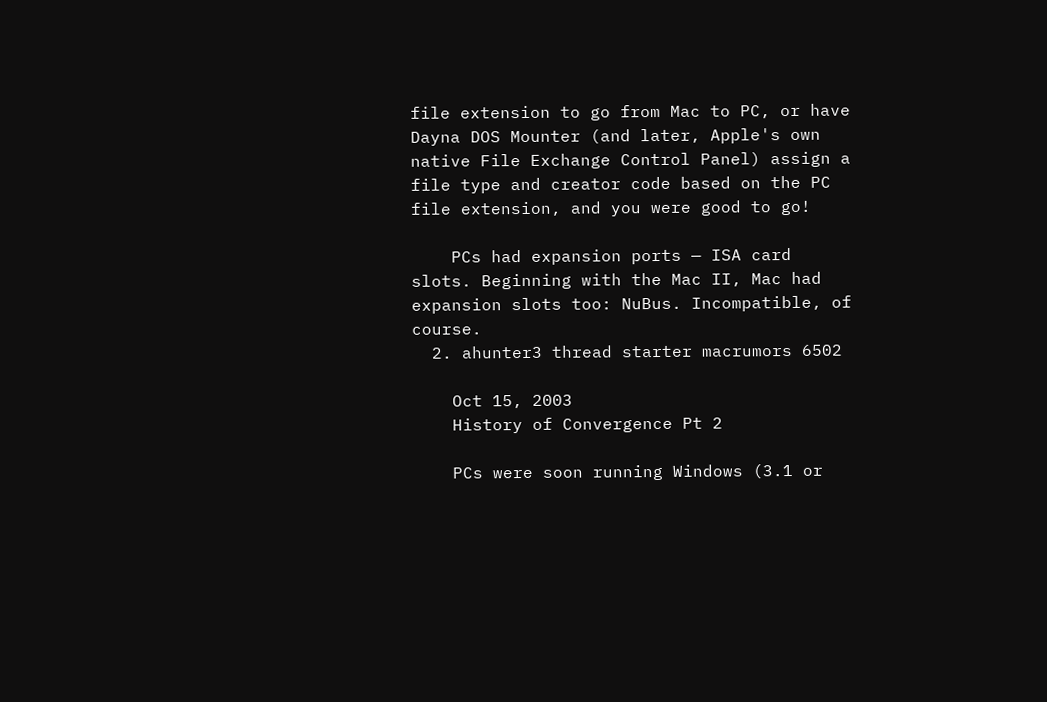file extension to go from Mac to PC, or have Dayna DOS Mounter (and later, Apple's own native File Exchange Control Panel) assign a file type and creator code based on the PC file extension, and you were good to go!

    PCs had expansion ports — ISA card slots. Beginning with the Mac II, Mac had expansion slots too: NuBus. Incompatible, of course.
  2. ahunter3 thread starter macrumors 6502

    Oct 15, 2003
    History of Convergence Pt 2

    PCs were soon running Windows (3.1 or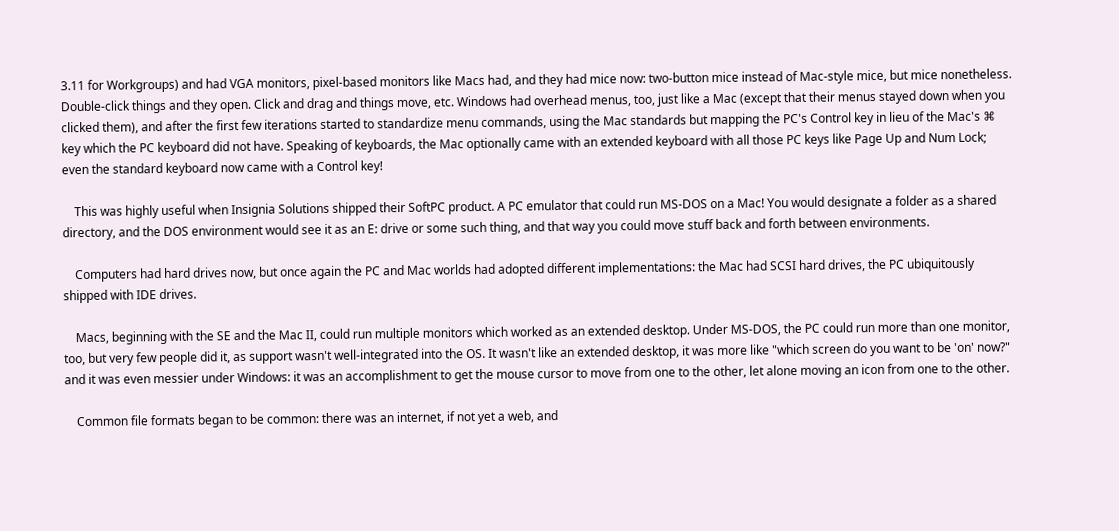3.11 for Workgroups) and had VGA monitors, pixel-based monitors like Macs had, and they had mice now: two-button mice instead of Mac-style mice, but mice nonetheless. Double-click things and they open. Click and drag and things move, etc. Windows had overhead menus, too, just like a Mac (except that their menus stayed down when you clicked them), and after the first few iterations started to standardize menu commands, using the Mac standards but mapping the PC's Control key in lieu of the Mac's ⌘ key which the PC keyboard did not have. Speaking of keyboards, the Mac optionally came with an extended keyboard with all those PC keys like Page Up and Num Lock; even the standard keyboard now came with a Control key!

    This was highly useful when Insignia Solutions shipped their SoftPC product. A PC emulator that could run MS-DOS on a Mac! You would designate a folder as a shared directory, and the DOS environment would see it as an E: drive or some such thing, and that way you could move stuff back and forth between environments.

    Computers had hard drives now, but once again the PC and Mac worlds had adopted different implementations: the Mac had SCSI hard drives, the PC ubiquitously shipped with IDE drives.

    Macs, beginning with the SE and the Mac II, could run multiple monitors which worked as an extended desktop. Under MS-DOS, the PC could run more than one monitor, too, but very few people did it, as support wasn't well-integrated into the OS. It wasn't like an extended desktop, it was more like "which screen do you want to be 'on' now?" and it was even messier under Windows: it was an accomplishment to get the mouse cursor to move from one to the other, let alone moving an icon from one to the other.

    Common file formats began to be common: there was an internet, if not yet a web, and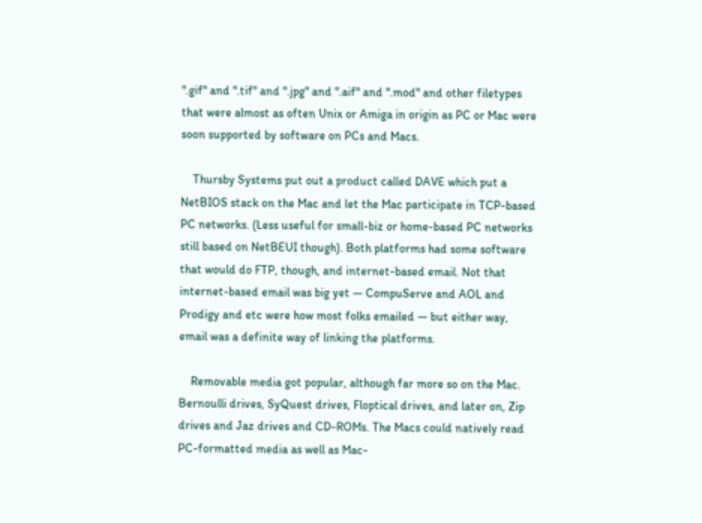".gif" and ".tif" and ".jpg" and ".aif" and ".mod" and other filetypes that were almost as often Unix or Amiga in origin as PC or Mac were soon supported by software on PCs and Macs.

    Thursby Systems put out a product called DAVE which put a NetBIOS stack on the Mac and let the Mac participate in TCP-based PC networks. (Less useful for small-biz or home-based PC networks still based on NetBEUI though). Both platforms had some software that would do FTP, though, and internet-based email. Not that internet-based email was big yet — CompuServe and AOL and Prodigy and etc were how most folks emailed — but either way, email was a definite way of linking the platforms.

    Removable media got popular, although far more so on the Mac. Bernoulli drives, SyQuest drives, Floptical drives, and later on, Zip drives and Jaz drives and CD-ROMs. The Macs could natively read PC-formatted media as well as Mac-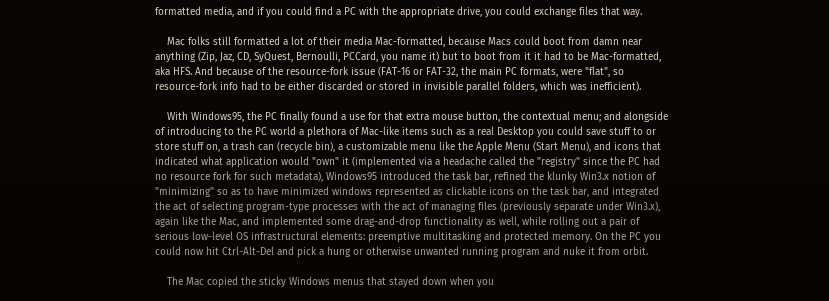formatted media, and if you could find a PC with the appropriate drive, you could exchange files that way.

    Mac folks still formatted a lot of their media Mac-formatted, because Macs could boot from damn near anything (Zip, Jaz, CD, SyQuest, Bernoulli, PCCard, you name it) but to boot from it it had to be Mac-formatted, aka HFS. And because of the resource-fork issue (FAT-16 or FAT-32, the main PC formats, were "flat", so resource-fork info had to be either discarded or stored in invisible parallel folders, which was inefficient).

    With Windows95, the PC finally found a use for that extra mouse button, the contextual menu; and alongside of introducing to the PC world a plethora of Mac-like items such as a real Desktop you could save stuff to or store stuff on, a trash can (recycle bin), a customizable menu like the Apple Menu (Start Menu), and icons that indicated what application would "own" it (implemented via a headache called the "registry" since the PC had no resource fork for such metadata), Windows95 introduced the task bar, refined the klunky Win3.x notion of "minimizing" so as to have minimized windows represented as clickable icons on the task bar, and integrated the act of selecting program-type processes with the act of managing files (previously separate under Win3.x), again like the Mac, and implemented some drag-and-drop functionality as well, while rolling out a pair of serious low-level OS infrastructural elements: preemptive multitasking and protected memory. On the PC you could now hit Ctrl-Alt-Del and pick a hung or otherwise unwanted running program and nuke it from orbit.

    The Mac copied the sticky Windows menus that stayed down when you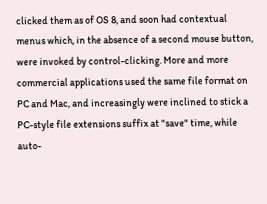clicked them as of OS 8, and soon had contextual menus which, in the absence of a second mouse button, were invoked by control-clicking. More and more commercial applications used the same file format on PC and Mac, and increasingly were inclined to stick a PC-style file extensions suffix at "save" time, while auto-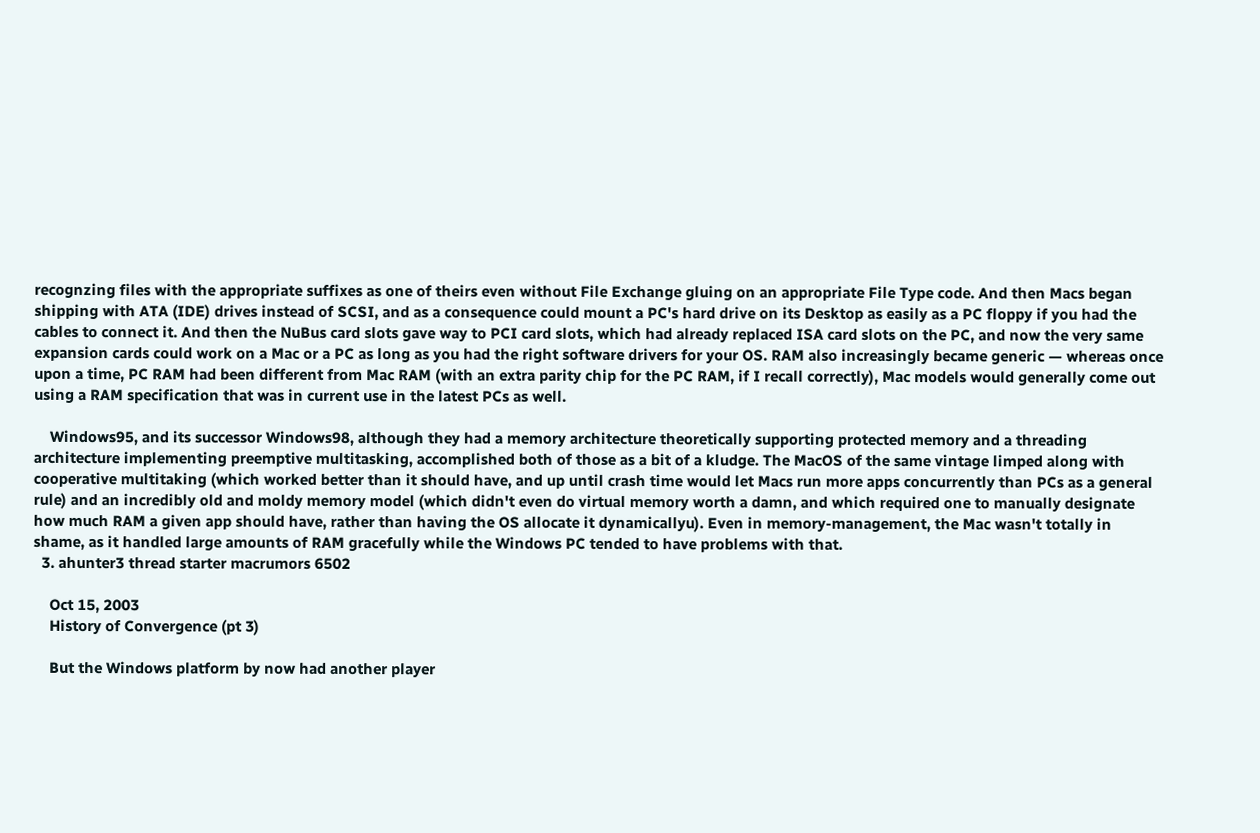recognzing files with the appropriate suffixes as one of theirs even without File Exchange gluing on an appropriate File Type code. And then Macs began shipping with ATA (IDE) drives instead of SCSI, and as a consequence could mount a PC's hard drive on its Desktop as easily as a PC floppy if you had the cables to connect it. And then the NuBus card slots gave way to PCI card slots, which had already replaced ISA card slots on the PC, and now the very same expansion cards could work on a Mac or a PC as long as you had the right software drivers for your OS. RAM also increasingly became generic — whereas once upon a time, PC RAM had been different from Mac RAM (with an extra parity chip for the PC RAM, if I recall correctly), Mac models would generally come out using a RAM specification that was in current use in the latest PCs as well.

    Windows95, and its successor Windows98, although they had a memory architecture theoretically supporting protected memory and a threading architecture implementing preemptive multitasking, accomplished both of those as a bit of a kludge. The MacOS of the same vintage limped along with cooperative multitaking (which worked better than it should have, and up until crash time would let Macs run more apps concurrently than PCs as a general rule) and an incredibly old and moldy memory model (which didn't even do virtual memory worth a damn, and which required one to manually designate how much RAM a given app should have, rather than having the OS allocate it dynamicallyu). Even in memory-management, the Mac wasn't totally in shame, as it handled large amounts of RAM gracefully while the Windows PC tended to have problems with that.
  3. ahunter3 thread starter macrumors 6502

    Oct 15, 2003
    History of Convergence (pt 3)

    But the Windows platform by now had another player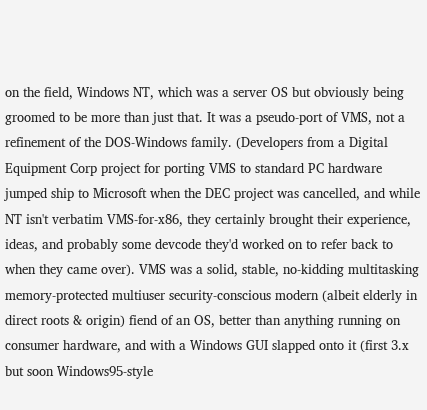on the field, Windows NT, which was a server OS but obviously being groomed to be more than just that. It was a pseudo-port of VMS, not a refinement of the DOS-Windows family. (Developers from a Digital Equipment Corp project for porting VMS to standard PC hardware jumped ship to Microsoft when the DEC project was cancelled, and while NT isn't verbatim VMS-for-x86, they certainly brought their experience, ideas, and probably some devcode they'd worked on to refer back to when they came over). VMS was a solid, stable, no-kidding multitasking memory-protected multiuser security-conscious modern (albeit elderly in direct roots & origin) fiend of an OS, better than anything running on consumer hardware, and with a Windows GUI slapped onto it (first 3.x but soon Windows95-style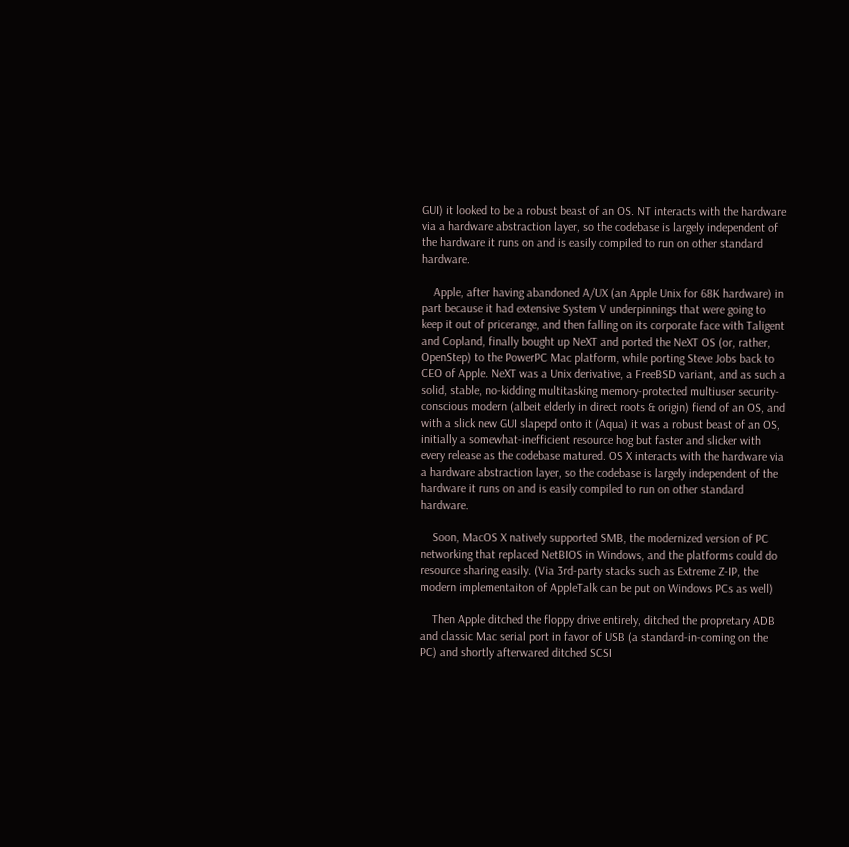GUI) it looked to be a robust beast of an OS. NT interacts with the hardware via a hardware abstraction layer, so the codebase is largely independent of the hardware it runs on and is easily compiled to run on other standard hardware.

    Apple, after having abandoned A/UX (an Apple Unix for 68K hardware) in part because it had extensive System V underpinnings that were going to keep it out of pricerange, and then falling on its corporate face with Taligent and Copland, finally bought up NeXT and ported the NeXT OS (or, rather, OpenStep) to the PowerPC Mac platform, while porting Steve Jobs back to CEO of Apple. NeXT was a Unix derivative, a FreeBSD variant, and as such a solid, stable, no-kidding multitasking memory-protected multiuser security-conscious modern (albeit elderly in direct roots & origin) fiend of an OS, and with a slick new GUI slapepd onto it (Aqua) it was a robust beast of an OS, initially a somewhat-inefficient resource hog but faster and slicker with every release as the codebase matured. OS X interacts with the hardware via a hardware abstraction layer, so the codebase is largely independent of the hardware it runs on and is easily compiled to run on other standard hardware.

    Soon, MacOS X natively supported SMB, the modernized version of PC networking that replaced NetBIOS in Windows, and the platforms could do resource sharing easily. (Via 3rd-party stacks such as Extreme Z-IP, the modern implementaiton of AppleTalk can be put on Windows PCs as well)

    Then Apple ditched the floppy drive entirely, ditched the propretary ADB and classic Mac serial port in favor of USB (a standard-in-coming on the PC) and shortly afterwared ditched SCSI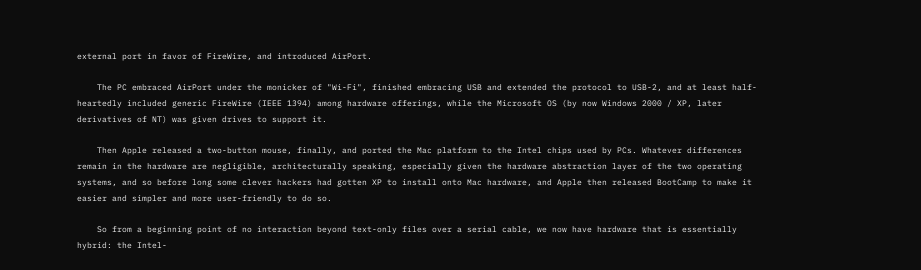external port in favor of FireWire, and introduced AirPort.

    The PC embraced AirPort under the monicker of "Wi-Fi", finished embracing USB and extended the protocol to USB-2, and at least half-heartedly included generic FireWire (IEEE 1394) among hardware offerings, while the Microsoft OS (by now Windows 2000 / XP, later derivatives of NT) was given drives to support it.

    Then Apple released a two-button mouse, finally, and ported the Mac platform to the Intel chips used by PCs. Whatever differences remain in the hardware are negligible, architecturally speaking, especially given the hardware abstraction layer of the two operating systems, and so before long some clever hackers had gotten XP to install onto Mac hardware, and Apple then released BootCamp to make it easier and simpler and more user-friendly to do so.

    So from a beginning point of no interaction beyond text-only files over a serial cable, we now have hardware that is essentially hybrid: the Intel-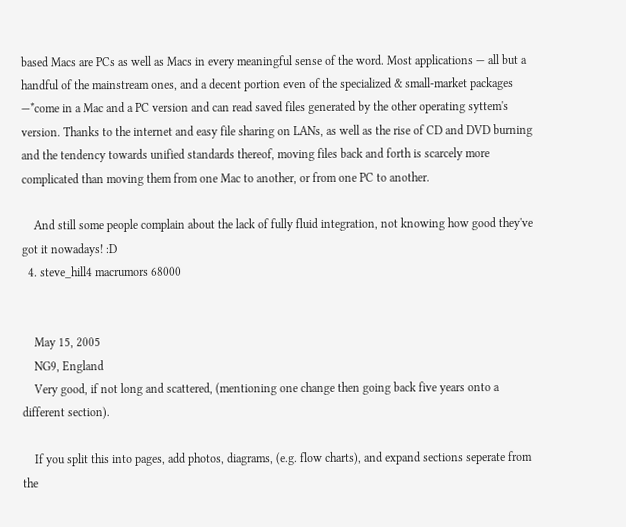based Macs are PCs as well as Macs in every meaningful sense of the word. Most applications — all but a handful of the mainstream ones, and a decent portion even of the specialized & small-market packages —*come in a Mac and a PC version and can read saved files generated by the other operating syttem's version. Thanks to the internet and easy file sharing on LANs, as well as the rise of CD and DVD burning and the tendency towards unified standards thereof, moving files back and forth is scarcely more complicated than moving them from one Mac to another, or from one PC to another.

    And still some people complain about the lack of fully fluid integration, not knowing how good they've got it nowadays! :D
  4. steve_hill4 macrumors 68000


    May 15, 2005
    NG9, England
    Very good, if not long and scattered, (mentioning one change then going back five years onto a different section).

    If you split this into pages, add photos, diagrams, (e.g. flow charts), and expand sections seperate from the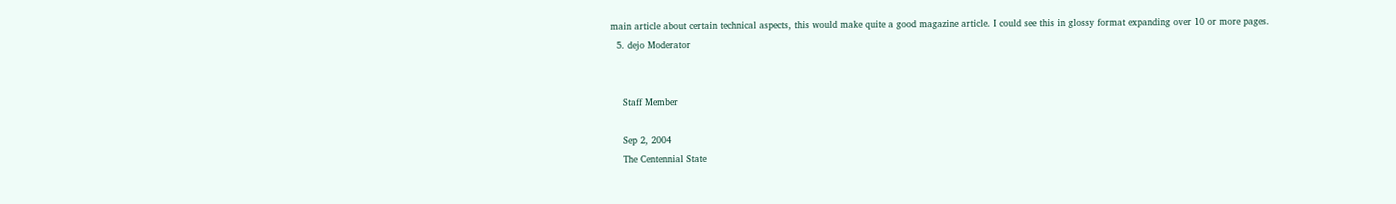main article about certain technical aspects, this would make quite a good magazine article. I could see this in glossy format expanding over 10 or more pages.
  5. dejo Moderator


    Staff Member

    Sep 2, 2004
    The Centennial State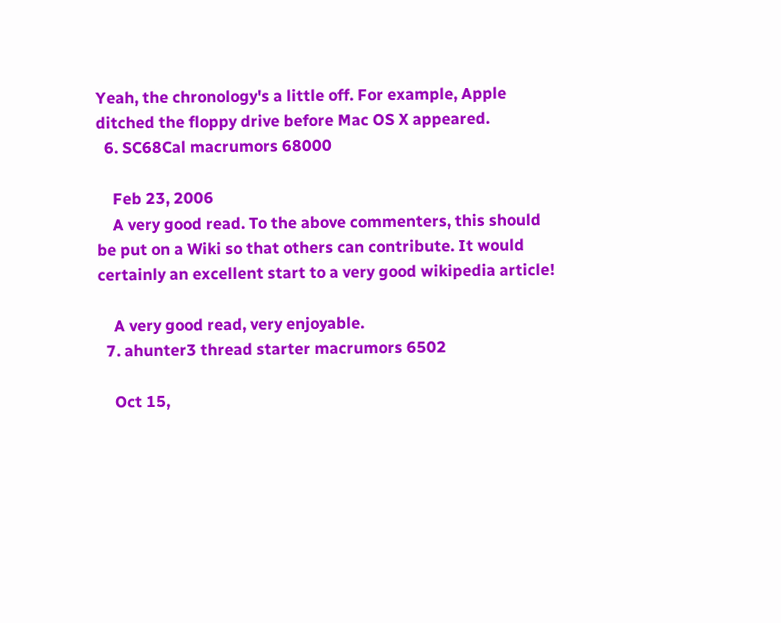Yeah, the chronology's a little off. For example, Apple ditched the floppy drive before Mac OS X appeared.
  6. SC68Cal macrumors 68000

    Feb 23, 2006
    A very good read. To the above commenters, this should be put on a Wiki so that others can contribute. It would certainly an excellent start to a very good wikipedia article!

    A very good read, very enjoyable.
  7. ahunter3 thread starter macrumors 6502

    Oct 15,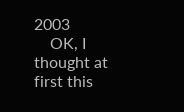2003
    OK, I thought at first this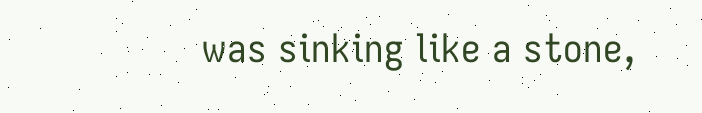was sinking like a stone,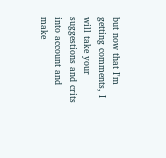but now that I'm getting comments, I will take your suggestions and crits into account and make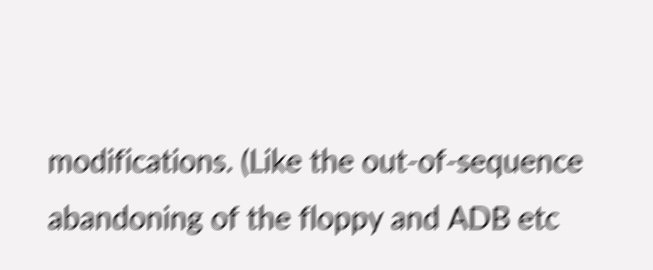modifications. (Like the out-of-sequence abandoning of the floppy and ADB etc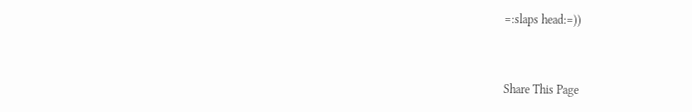=:slaps head:=))


Share This Page